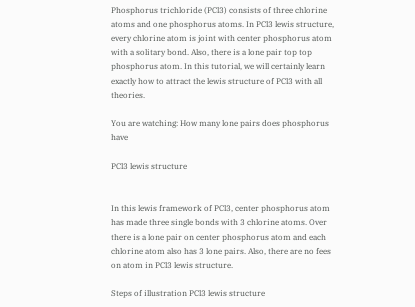Phosphorus trichloride (PCl3) consists of three chlorine atoms and one phosphorus atoms. In PCl3 lewis structure, every chlorine atom is joint with center phosphorus atom with a solitary bond. Also, there is a lone pair top top phosphorus atom. In this tutorial, we will certainly learn exactly how to attract the lewis structure of PCl3 with all theories.

You are watching: How many lone pairs does phosphorus have

PCl3 lewis structure


In this lewis framework of PCl3, center phosphorus atom has made three single bonds with 3 chlorine atoms. Over there is a lone pair on center phosphorus atom and each chlorine atom also has 3 lone pairs. Also, there are no fees on atom in PCl3 lewis structure.

Steps of illustration PCl3 lewis structure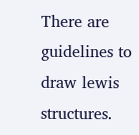There are guidelines to draw lewis structures.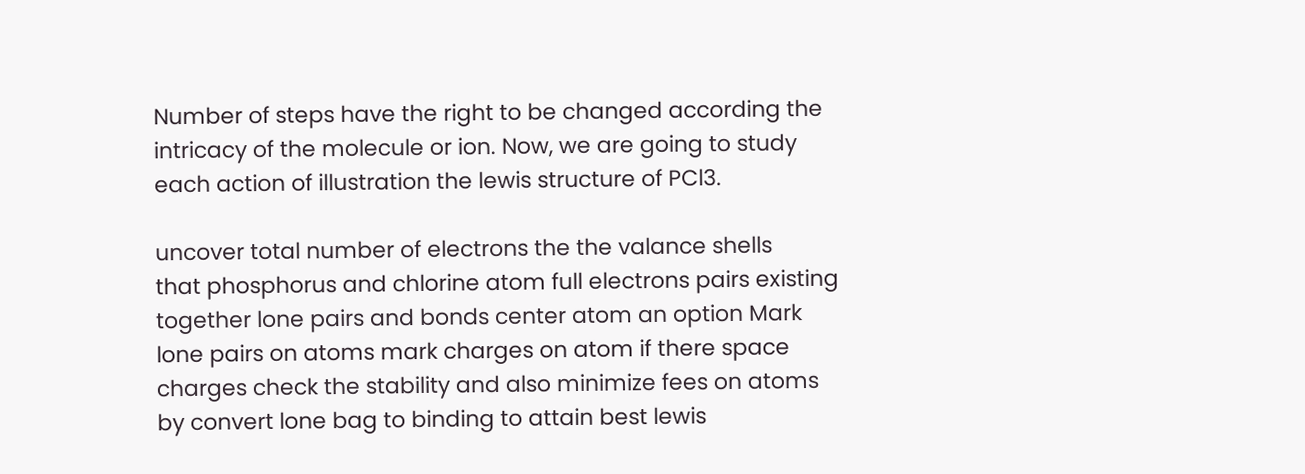Number of steps have the right to be changed according the intricacy of the molecule or ion. Now, we are going to study each action of illustration the lewis structure of PCl3.

uncover total number of electrons the the valance shells
that phosphorus and chlorine atom full electrons pairs existing together lone pairs and bonds center atom an option Mark lone pairs on atoms mark charges on atom if there space charges check the stability and also minimize fees on atoms by convert lone bag to binding to attain best lewis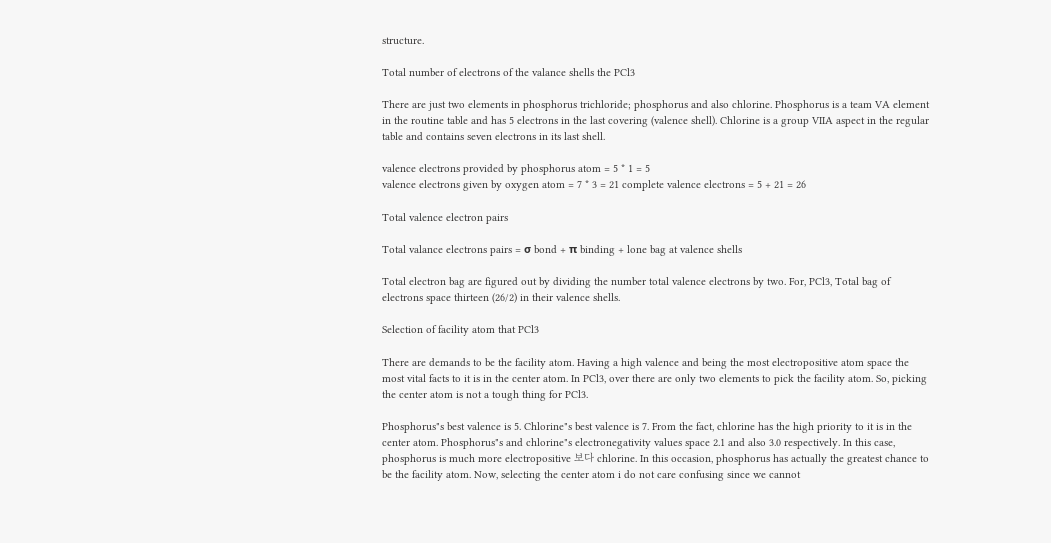structure.

Total number of electrons of the valance shells the PCl3

There are just two elements in phosphorus trichloride; phosphorus and also chlorine. Phosphorus is a team VA element in the routine table and has 5 electrons in the last covering (valence shell). Chlorine is a group VIIA aspect in the regular table and contains seven electrons in its last shell.

valence electrons provided by phosphorus atom = 5 * 1 = 5
valence electrons given by oxygen atom = 7 * 3 = 21 complete valence electrons = 5 + 21 = 26

Total valence electron pairs

Total valance electrons pairs = σ bond + π binding + lone bag at valence shells

Total electron bag are figured out by dividing the number total valence electrons by two. For, PCl3, Total bag of electrons space thirteen (26/2) in their valence shells.

Selection of facility atom that PCl3

There are demands to be the facility atom. Having a high valence and being the most electropositive atom space the most vital facts to it is in the center atom. In PCl3, over there are only two elements to pick the facility atom. So, picking the center atom is not a tough thing for PCl3.

Phosphorus"s best valence is 5. Chlorine"s best valence is 7. From the fact, chlorine has the high priority to it is in the center atom. Phosphorus"s and chlorine"s electronegativity values space 2.1 and also 3.0 respectively. In this case, phosphorus is much more electropositive 보다 chlorine. In this occasion, phosphorus has actually the greatest chance to be the facility atom. Now, selecting the center atom i do not care confusing since we cannot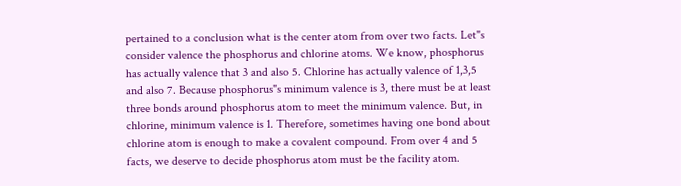pertained to a conclusion what is the center atom from over two facts. Let"s consider valence the phosphorus and chlorine atoms. We know, phosphorus has actually valence that 3 and also 5. Chlorine has actually valence of 1,3,5 and also 7. Because phosphorus"s minimum valence is 3, there must be at least three bonds around phosphorus atom to meet the minimum valence. But, in chlorine, minimum valence is 1. Therefore, sometimes having one bond about chlorine atom is enough to make a covalent compound. From over 4 and 5 facts, we deserve to decide phosphorus atom must be the facility atom.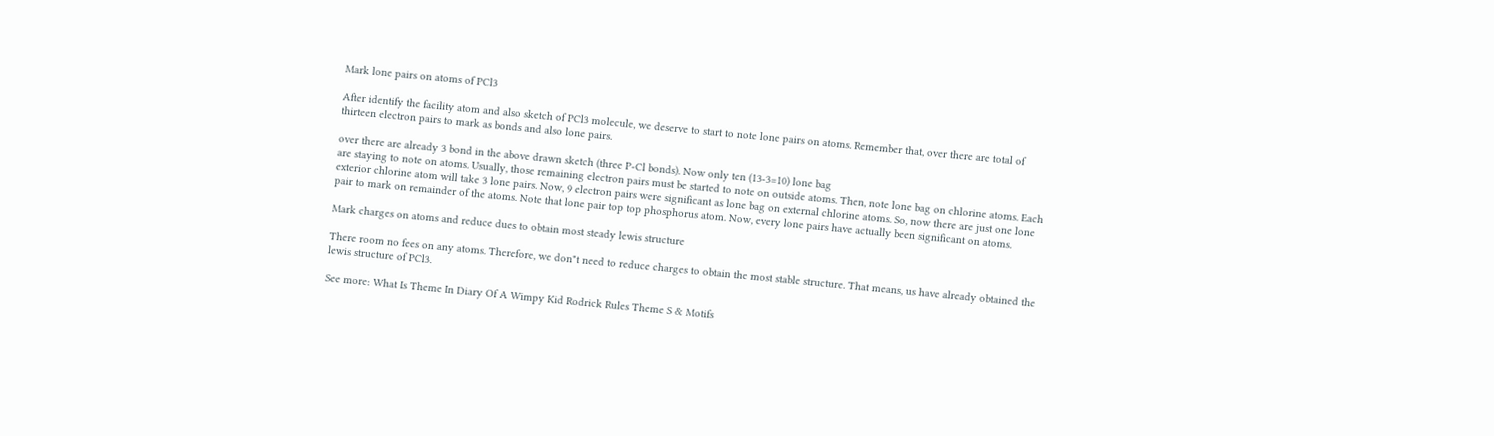Mark lone pairs on atoms of PCl3

After identify the facility atom and also sketch of PCl3 molecule, we deserve to start to note lone pairs on atoms. Remember that, over there are total of thirteen electron pairs to mark as bonds and also lone pairs.

over there are already 3 bond in the above drawn sketch (three P-Cl bonds). Now only ten (13-3=10) lone bag
are staying to note on atoms. Usually, those remaining electron pairs must be started to note on outside atoms. Then, note lone bag on chlorine atoms. Each exterior chlorine atom will take 3 lone pairs. Now, 9 electron pairs were significant as lone bag on external chlorine atoms. So, now there are just one lone pair to mark on remainder of the atoms. Note that lone pair top top phosphorus atom. Now, every lone pairs have actually been significant on atoms.

Mark charges on atoms and reduce dues to obtain most steady lewis structure

There room no fees on any atoms. Therefore, we don"t need to reduce charges to obtain the most stable structure. That means, us have already obtained the lewis structure of PCl3.

See more: What Is Theme In Diary Of A Wimpy Kid Rodrick Rules Theme S & Motifs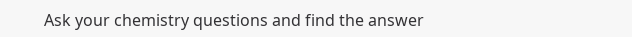Ask your chemistry questions and find the answer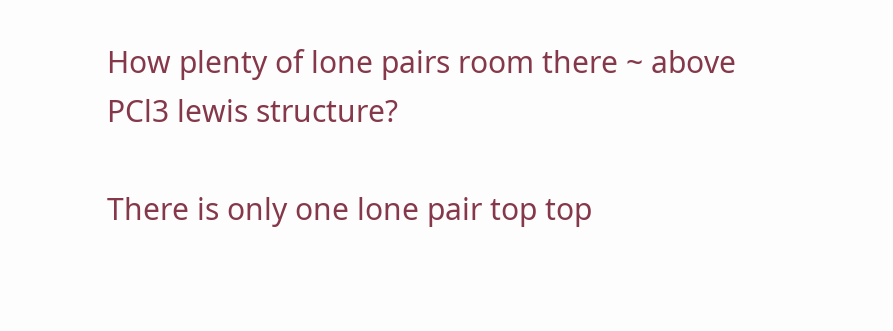How plenty of lone pairs room there ~ above PCl3 lewis structure?

There is only one lone pair top top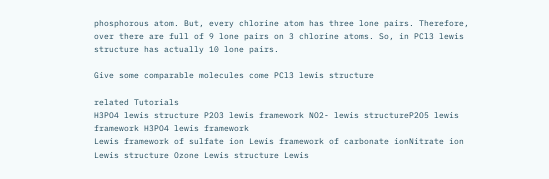phosphorous atom. But, every chlorine atom has three lone pairs. Therefore, over there are full of 9 lone pairs on 3 chlorine atoms. So, in PCl3 lewis structure has actually 10 lone pairs.

Give some comparable molecules come PCl3 lewis structure

related Tutorials
H3PO4 lewis structure P2O3 lewis framework NO2- lewis structureP2O5 lewis framework H3PO4 lewis framework
Lewis framework of sulfate ion Lewis framework of carbonate ionNitrate ion Lewis structure Ozone Lewis structure Lewis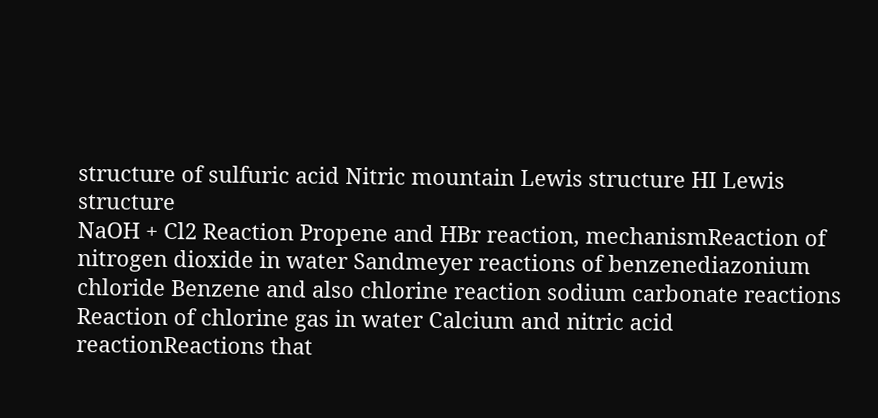structure of sulfuric acid Nitric mountain Lewis structure HI Lewis structure
NaOH + Cl2 Reaction Propene and HBr reaction, mechanismReaction of nitrogen dioxide in water Sandmeyer reactions of benzenediazonium chloride Benzene and also chlorine reaction sodium carbonate reactions Reaction of chlorine gas in water Calcium and nitric acid reactionReactions that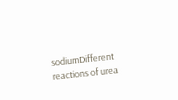sodiumDifferent reactions of urea